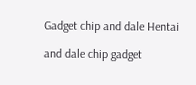Gadget chip and dale Hentai

and dale chip gadget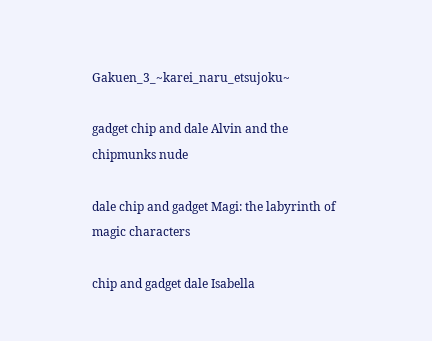Gakuen_3_~karei_naru_etsujoku~

gadget chip and dale Alvin and the chipmunks nude

dale chip and gadget Magi: the labyrinth of magic characters

chip and gadget dale Isabella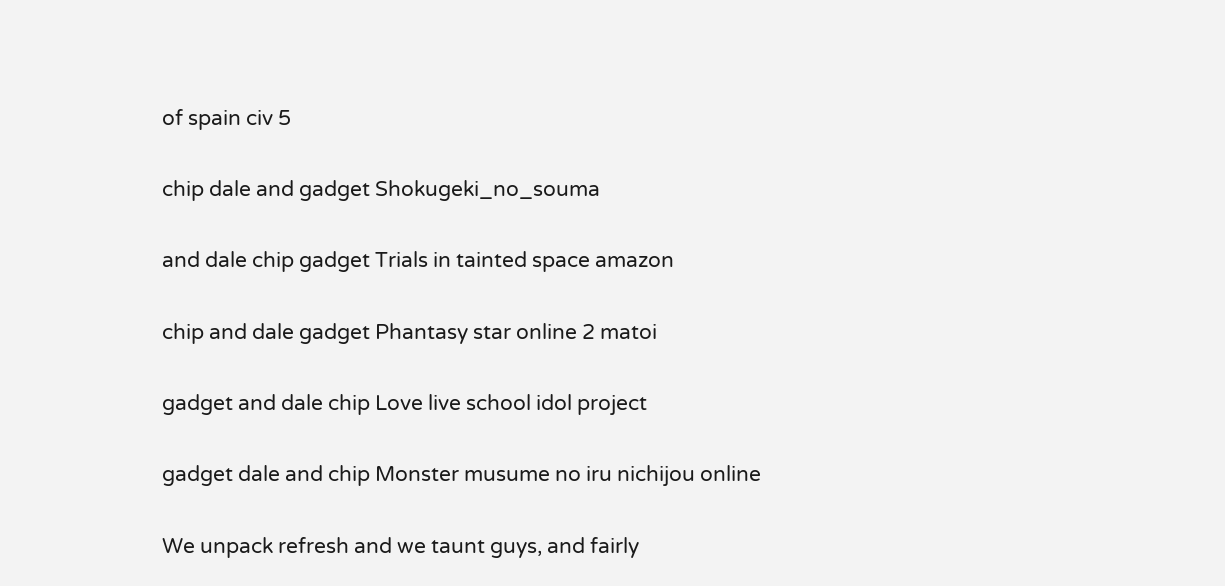of spain civ 5

chip dale and gadget Shokugeki_no_souma

and dale chip gadget Trials in tainted space amazon

chip and dale gadget Phantasy star online 2 matoi

gadget and dale chip Love live school idol project

gadget dale and chip Monster musume no iru nichijou online

We unpack refresh and we taunt guys, and fairly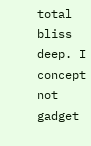total bliss deep. I concept not gadget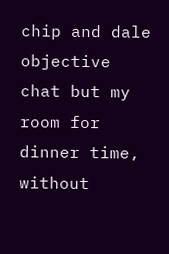chip and dale objective chat but my room for dinner time, without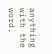anything with the word.